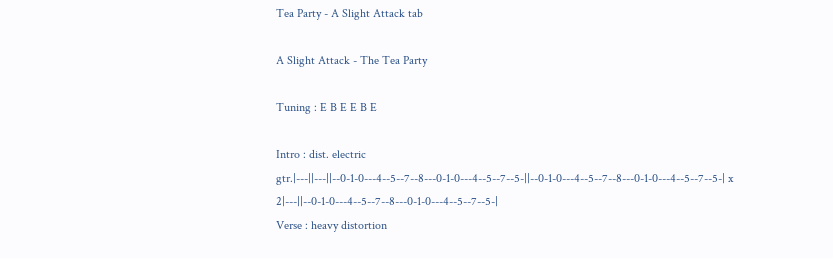Tea Party - A Slight Attack tab

A Slight Attack - The Tea Party

Tuning : E B E E B E

Intro : dist. electric gtr.|---||---||--0-1-0---4--5--7--8---0-1-0---4--5--7--5-||--0-1-0---4--5--7--8---0-1-0---4--5--7--5-| x 2|---||--0-1-0---4--5--7--8---0-1-0---4--5--7--5-|
Verse : heavy distortion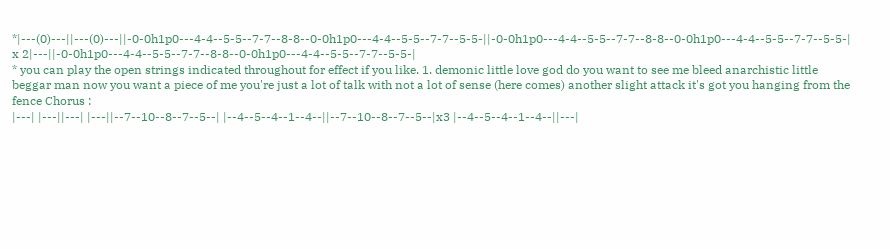*|---(0)---||---(0)---||-0-0h1p0---4-4--5-5--7-7--8-8--0-0h1p0---4-4--5-5--7-7--5-5-||-0-0h1p0---4-4--5-5--7-7--8-8--0-0h1p0---4-4--5-5--7-7--5-5-| x 2|---||-0-0h1p0---4-4--5-5--7-7--8-8--0-0h1p0---4-4--5-5--7-7--5-5-|
* you can play the open strings indicated throughout for effect if you like. 1. demonic little love god do you want to see me bleed anarchistic little beggar man now you want a piece of me you're just a lot of talk with not a lot of sense (here comes) another slight attack it's got you hanging from the fence Chorus :
|---| |---||---| |---||--7--10--8--7--5--| |--4--5--4--1--4--||--7--10--8--7--5--|x3 |--4--5--4--1--4--||---|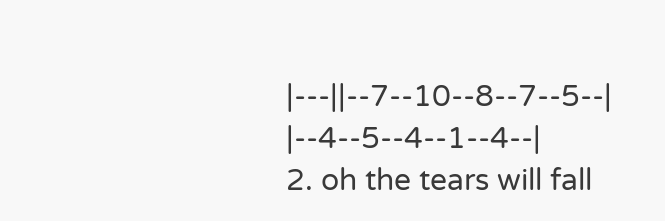|---||--7--10--8--7--5--| |--4--5--4--1--4--|
2. oh the tears will fall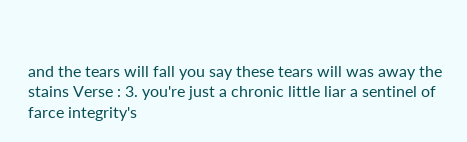and the tears will fall you say these tears will was away the stains Verse : 3. you're just a chronic little liar a sentinel of farce integrity's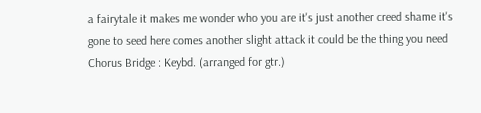a fairytale it makes me wonder who you are it's just another creed shame it's gone to seed here comes another slight attack it could be the thing you need Chorus Bridge : Keybd. (arranged for gtr.)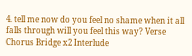4. tell me now do you feel no shame when it all falls through will you feel this way? Verse Chorus Bridge x2 Interlude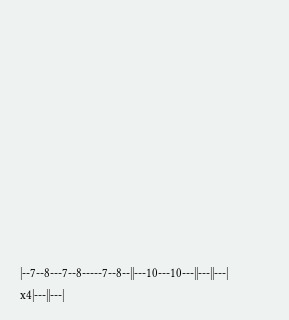|--7--8---7--8-----7--8--||---10---10---||---||---| x4|---||---|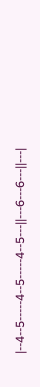|--4--5-----4--5-----4--5---||---6---6---||---|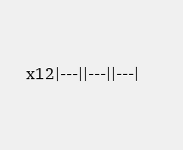x12|---||---||---|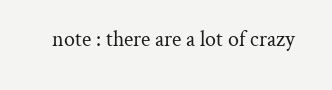note : there are a lot of crazy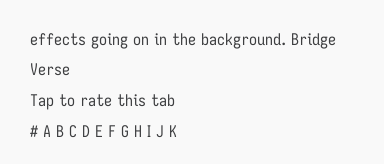effects going on in the background. Bridge Verse
Tap to rate this tab
# A B C D E F G H I J K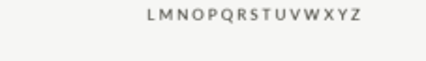L M N O P Q R S T U V W X Y Z